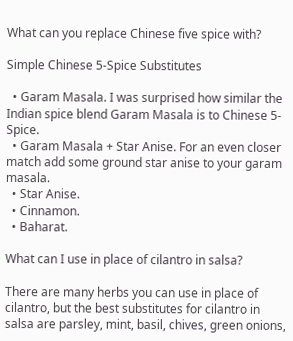What can you replace Chinese five spice with?

Simple Chinese 5-Spice Substitutes

  • Garam Masala. I was surprised how similar the Indian spice blend Garam Masala is to Chinese 5-Spice.
  • Garam Masala + Star Anise. For an even closer match add some ground star anise to your garam masala.
  • Star Anise.
  • Cinnamon.
  • Baharat.

What can I use in place of cilantro in salsa?

There are many herbs you can use in place of cilantro, but the best substitutes for cilantro in salsa are parsley, mint, basil, chives, green onions,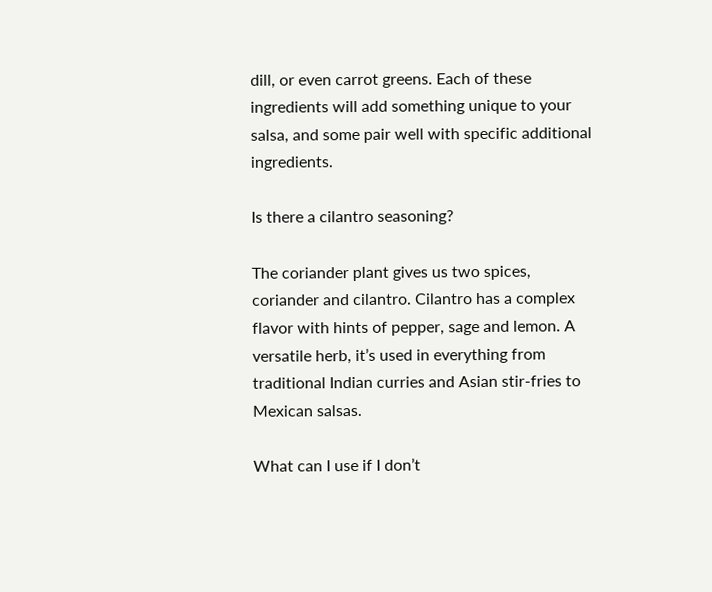dill, or even carrot greens. Each of these ingredients will add something unique to your salsa, and some pair well with specific additional ingredients.

Is there a cilantro seasoning?

The coriander plant gives us two spices, coriander and cilantro. Cilantro has a complex flavor with hints of pepper, sage and lemon. A versatile herb, it’s used in everything from traditional Indian curries and Asian stir-fries to Mexican salsas.

What can I use if I don’t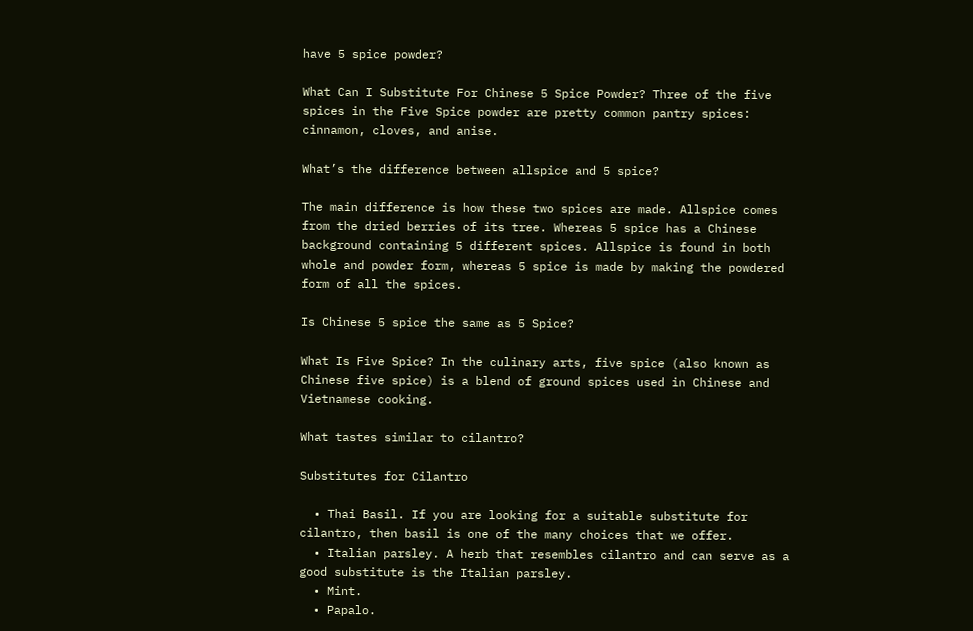have 5 spice powder?

What Can I Substitute For Chinese 5 Spice Powder? Three of the five spices in the Five Spice powder are pretty common pantry spices: cinnamon, cloves, and anise.

What’s the difference between allspice and 5 spice?

The main difference is how these two spices are made. Allspice comes from the dried berries of its tree. Whereas 5 spice has a Chinese background containing 5 different spices. Allspice is found in both whole and powder form, whereas 5 spice is made by making the powdered form of all the spices.

Is Chinese 5 spice the same as 5 Spice?

What Is Five Spice? In the culinary arts, five spice (also known as Chinese five spice) is a blend of ground spices used in Chinese and Vietnamese cooking.

What tastes similar to cilantro?

Substitutes for Cilantro

  • Thai Basil. If you are looking for a suitable substitute for cilantro, then basil is one of the many choices that we offer.
  • Italian parsley. A herb that resembles cilantro and can serve as a good substitute is the Italian parsley.
  • Mint.
  • Papalo.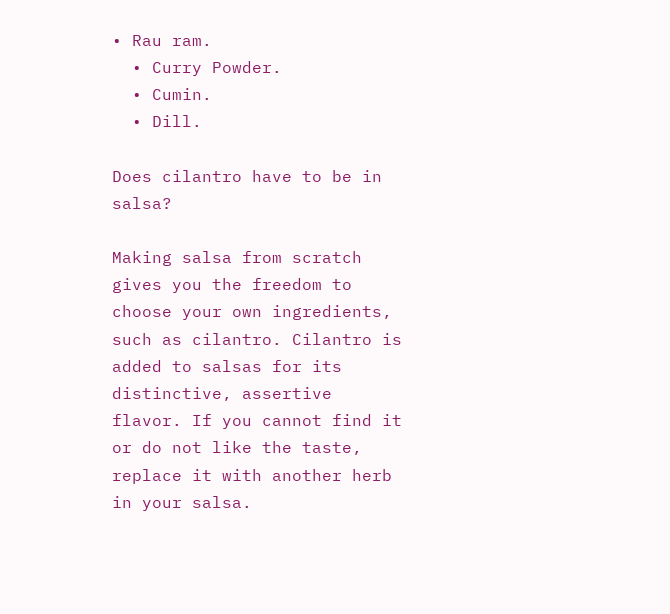• Rau ram.
  • Curry Powder.
  • Cumin.
  • Dill.

Does cilantro have to be in salsa?

Making salsa from scratch gives you the freedom to choose your own ingredients, such as cilantro. Cilantro is added to salsas for its distinctive, assertive flavor. If you cannot find it or do not like the taste, replace it with another herb in your salsa.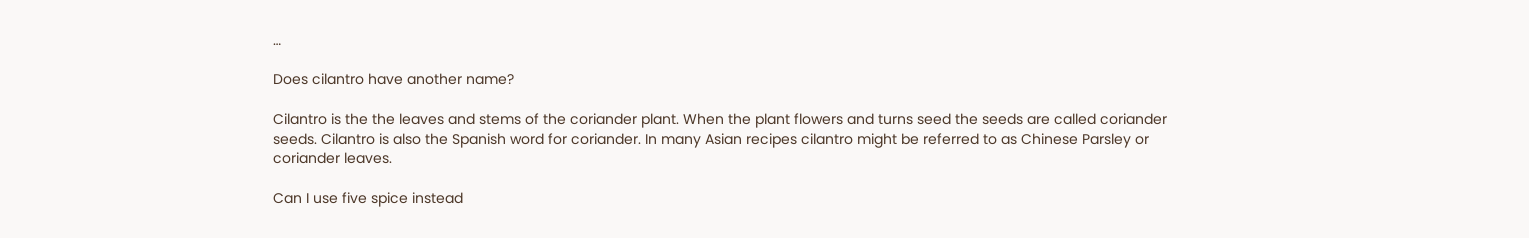…

Does cilantro have another name?

Cilantro is the the leaves and stems of the coriander plant. When the plant flowers and turns seed the seeds are called coriander seeds. Cilantro is also the Spanish word for coriander. In many Asian recipes cilantro might be referred to as Chinese Parsley or coriander leaves.

Can I use five spice instead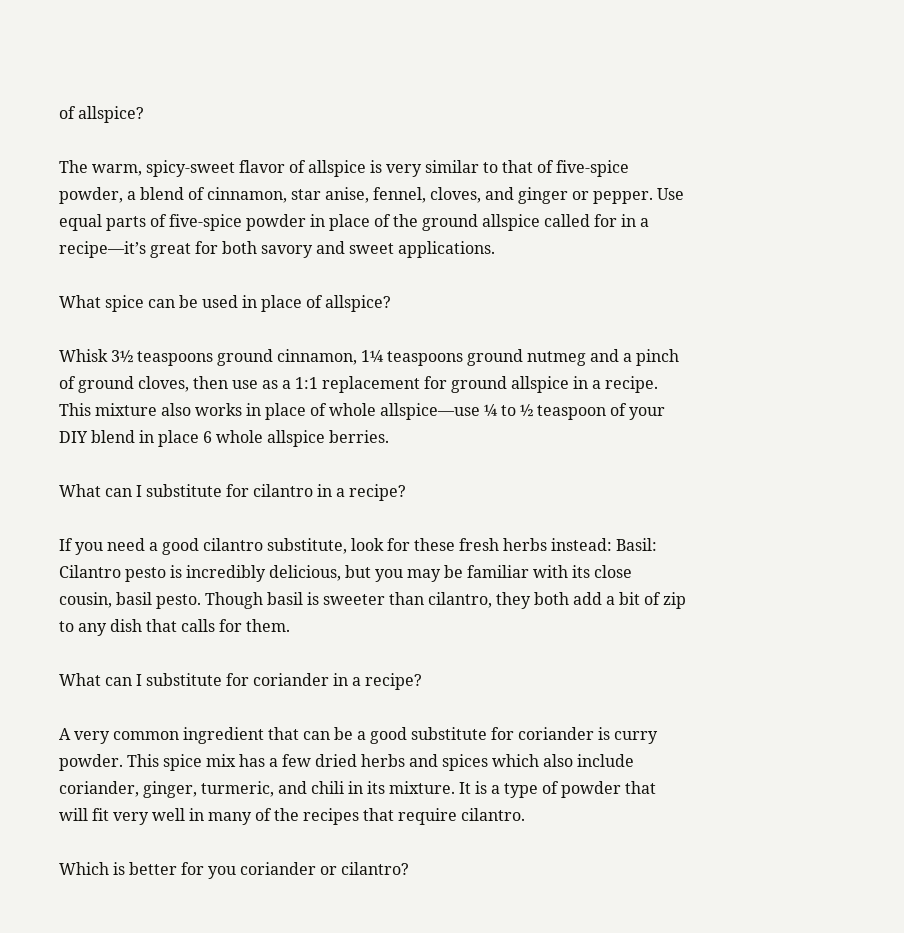of allspice?

The warm, spicy-sweet flavor of allspice is very similar to that of five-spice powder, a blend of cinnamon, star anise, fennel, cloves, and ginger or pepper. Use equal parts of five-spice powder in place of the ground allspice called for in a recipe—it’s great for both savory and sweet applications.

What spice can be used in place of allspice?

Whisk 3½ teaspoons ground cinnamon, 1¼ teaspoons ground nutmeg and a pinch of ground cloves, then use as a 1:1 replacement for ground allspice in a recipe. This mixture also works in place of whole allspice—use ¼ to ½ teaspoon of your DIY blend in place 6 whole allspice berries.

What can I substitute for cilantro in a recipe?

If you need a good cilantro substitute, look for these fresh herbs instead: Basil: Cilantro pesto is incredibly delicious, but you may be familiar with its close cousin, basil pesto. Though basil is sweeter than cilantro, they both add a bit of zip to any dish that calls for them.

What can I substitute for coriander in a recipe?

A very common ingredient that can be a good substitute for coriander is curry powder. This spice mix has a few dried herbs and spices which also include coriander, ginger, turmeric, and chili in its mixture. It is a type of powder that will fit very well in many of the recipes that require cilantro.

Which is better for you coriander or cilantro?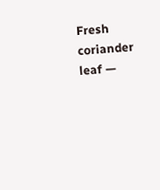Fresh coriander leaf —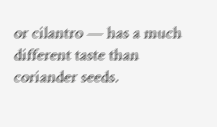or cilantro — has a much different taste than coriander seeds.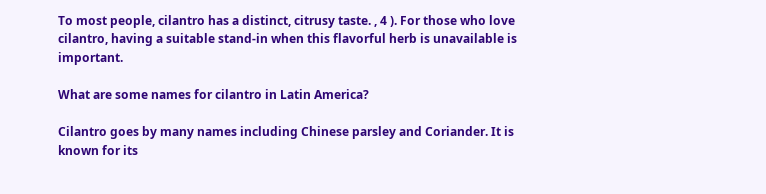To most people, cilantro has a distinct, citrusy taste. , 4 ). For those who love cilantro, having a suitable stand-in when this flavorful herb is unavailable is important.

What are some names for cilantro in Latin America?

Cilantro goes by many names including Chinese parsley and Coriander. It is known for its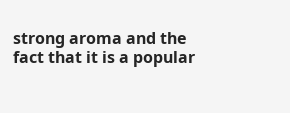strong aroma and the fact that it is a popular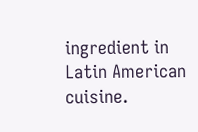ingredient in Latin American cuisine.